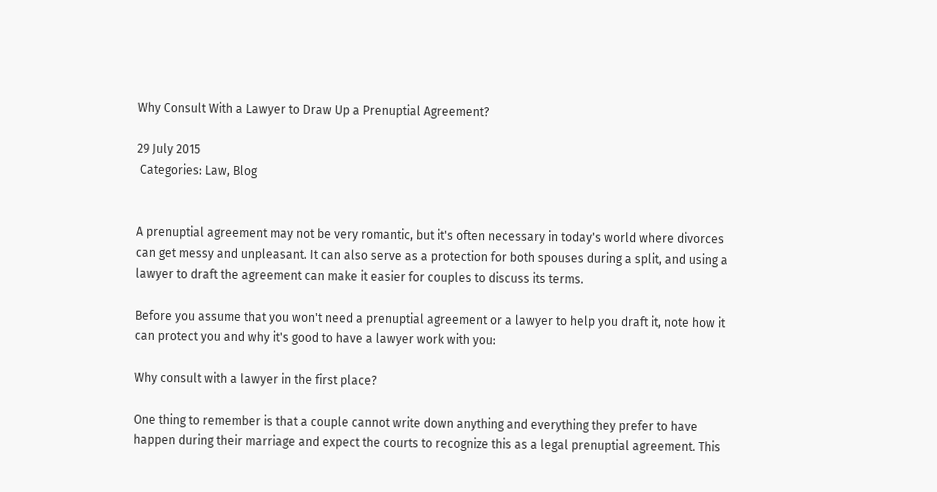Why Consult With a Lawyer to Draw Up a Prenuptial Agreement?

29 July 2015
 Categories: Law, Blog


A prenuptial agreement may not be very romantic, but it's often necessary in today's world where divorces can get messy and unpleasant. It can also serve as a protection for both spouses during a split, and using a lawyer to draft the agreement can make it easier for couples to discuss its terms.

Before you assume that you won't need a prenuptial agreement or a lawyer to help you draft it, note how it can protect you and why it's good to have a lawyer work with you:

Why consult with a lawyer in the first place?

One thing to remember is that a couple cannot write down anything and everything they prefer to have happen during their marriage and expect the courts to recognize this as a legal prenuptial agreement. This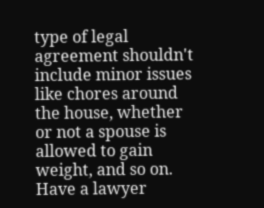type of legal agreement shouldn't include minor issues like chores around the house, whether or not a spouse is allowed to gain weight, and so on. Have a lawyer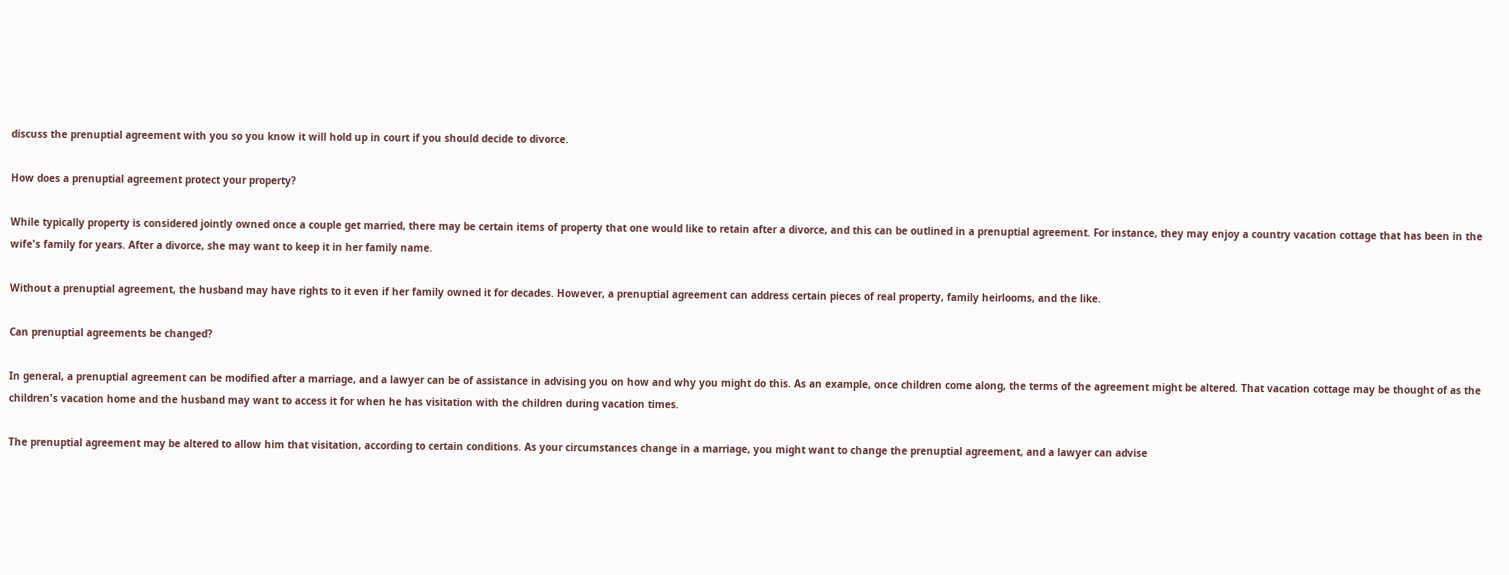discuss the prenuptial agreement with you so you know it will hold up in court if you should decide to divorce.

How does a prenuptial agreement protect your property?

While typically property is considered jointly owned once a couple get married, there may be certain items of property that one would like to retain after a divorce, and this can be outlined in a prenuptial agreement. For instance, they may enjoy a country vacation cottage that has been in the wife's family for years. After a divorce, she may want to keep it in her family name.

Without a prenuptial agreement, the husband may have rights to it even if her family owned it for decades. However, a prenuptial agreement can address certain pieces of real property, family heirlooms, and the like.

Can prenuptial agreements be changed?

In general, a prenuptial agreement can be modified after a marriage, and a lawyer can be of assistance in advising you on how and why you might do this. As an example, once children come along, the terms of the agreement might be altered. That vacation cottage may be thought of as the children's vacation home and the husband may want to access it for when he has visitation with the children during vacation times.

The prenuptial agreement may be altered to allow him that visitation, according to certain conditions. As your circumstances change in a marriage, you might want to change the prenuptial agreement, and a lawyer can advise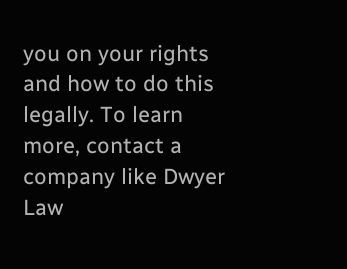you on your rights and how to do this legally. To learn more, contact a company like Dwyer Law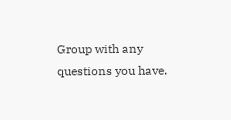Group with any questions you have.